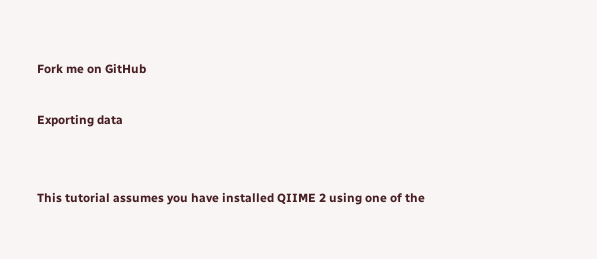Fork me on GitHub

Exporting data


This tutorial assumes you have installed QIIME 2 using one of the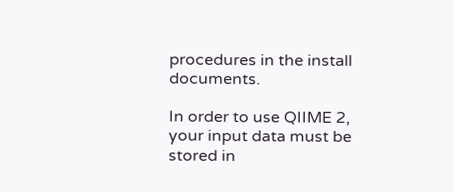procedures in the install documents.

In order to use QIIME 2, your input data must be stored in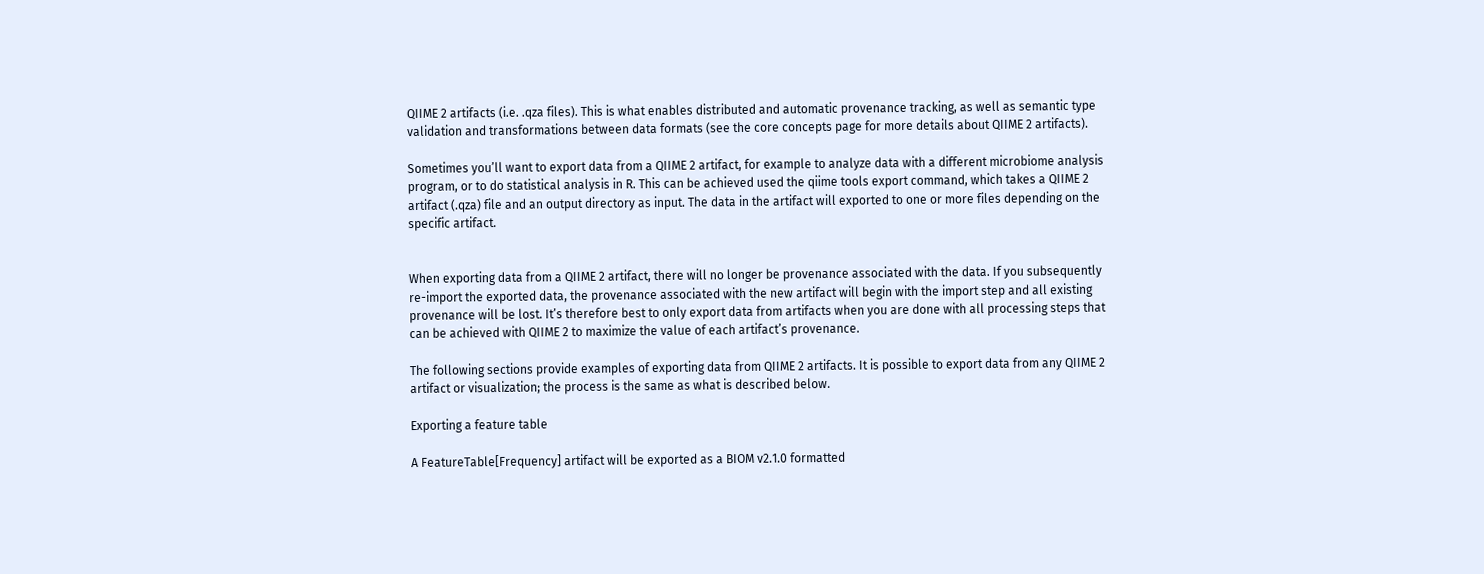QIIME 2 artifacts (i.e. .qza files). This is what enables distributed and automatic provenance tracking, as well as semantic type validation and transformations between data formats (see the core concepts page for more details about QIIME 2 artifacts).

Sometimes you’ll want to export data from a QIIME 2 artifact, for example to analyze data with a different microbiome analysis program, or to do statistical analysis in R. This can be achieved used the qiime tools export command, which takes a QIIME 2 artifact (.qza) file and an output directory as input. The data in the artifact will exported to one or more files depending on the specific artifact.


When exporting data from a QIIME 2 artifact, there will no longer be provenance associated with the data. If you subsequently re-import the exported data, the provenance associated with the new artifact will begin with the import step and all existing provenance will be lost. It’s therefore best to only export data from artifacts when you are done with all processing steps that can be achieved with QIIME 2 to maximize the value of each artifact’s provenance.

The following sections provide examples of exporting data from QIIME 2 artifacts. It is possible to export data from any QIIME 2 artifact or visualization; the process is the same as what is described below.

Exporting a feature table

A FeatureTable[Frequency] artifact will be exported as a BIOM v2.1.0 formatted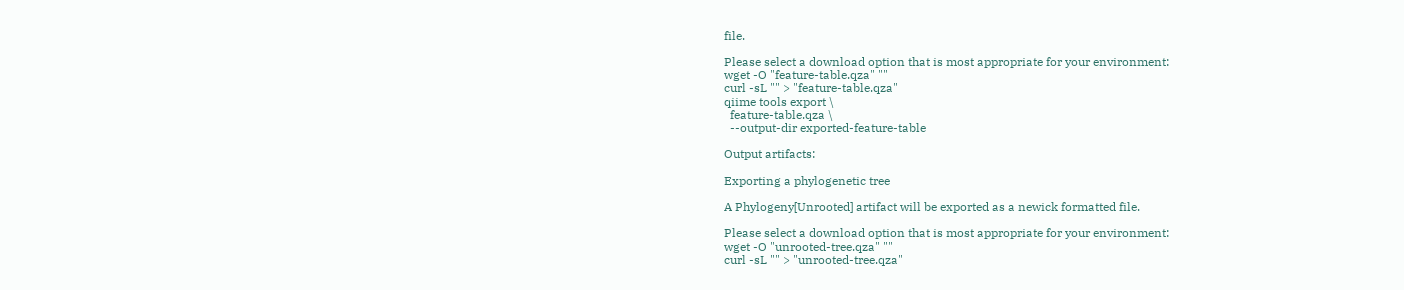file.

Please select a download option that is most appropriate for your environment:
wget -O "feature-table.qza" ""
curl -sL "" > "feature-table.qza"
qiime tools export \
  feature-table.qza \
  --output-dir exported-feature-table

Output artifacts:

Exporting a phylogenetic tree

A Phylogeny[Unrooted] artifact will be exported as a newick formatted file.

Please select a download option that is most appropriate for your environment:
wget -O "unrooted-tree.qza" ""
curl -sL "" > "unrooted-tree.qza"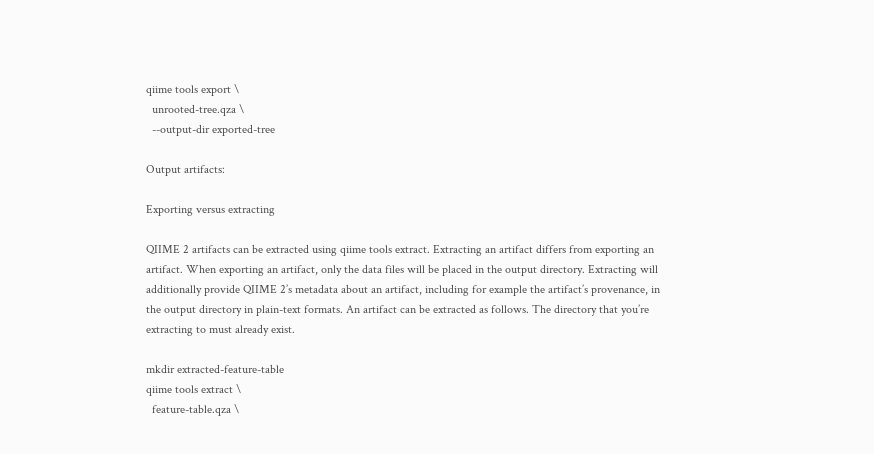qiime tools export \
  unrooted-tree.qza \
  --output-dir exported-tree

Output artifacts:

Exporting versus extracting

QIIME 2 artifacts can be extracted using qiime tools extract. Extracting an artifact differs from exporting an artifact. When exporting an artifact, only the data files will be placed in the output directory. Extracting will additionally provide QIIME 2’s metadata about an artifact, including for example the artifact’s provenance, in the output directory in plain-text formats. An artifact can be extracted as follows. The directory that you’re extracting to must already exist.

mkdir extracted-feature-table
qiime tools extract \
  feature-table.qza \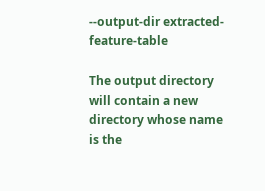--output-dir extracted-feature-table

The output directory will contain a new directory whose name is the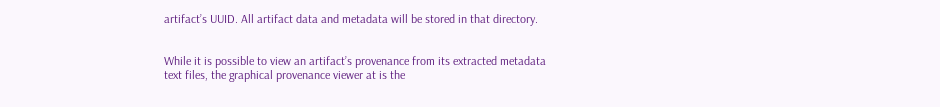artifact’s UUID. All artifact data and metadata will be stored in that directory.


While it is possible to view an artifact’s provenance from its extracted metadata text files, the graphical provenance viewer at is the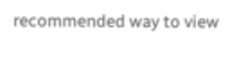recommended way to view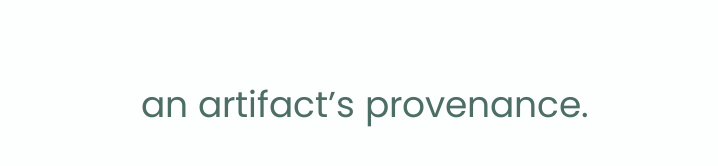an artifact’s provenance.